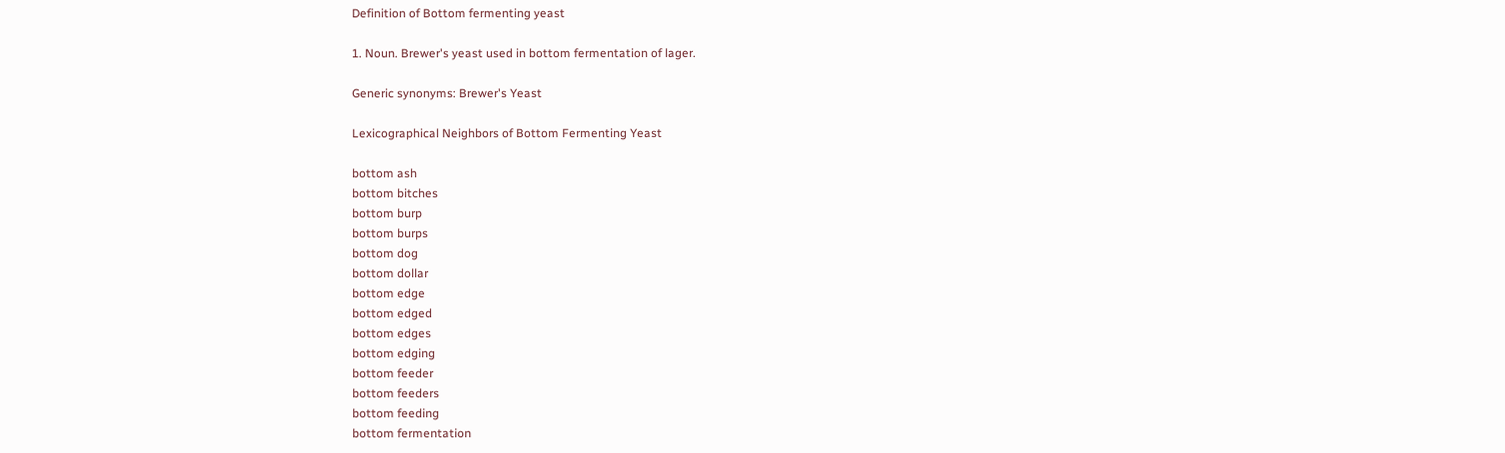Definition of Bottom fermenting yeast

1. Noun. Brewer's yeast used in bottom fermentation of lager.

Generic synonyms: Brewer's Yeast

Lexicographical Neighbors of Bottom Fermenting Yeast

bottom ash
bottom bitches
bottom burp
bottom burps
bottom dog
bottom dollar
bottom edge
bottom edged
bottom edges
bottom edging
bottom feeder
bottom feeders
bottom feeding
bottom fermentation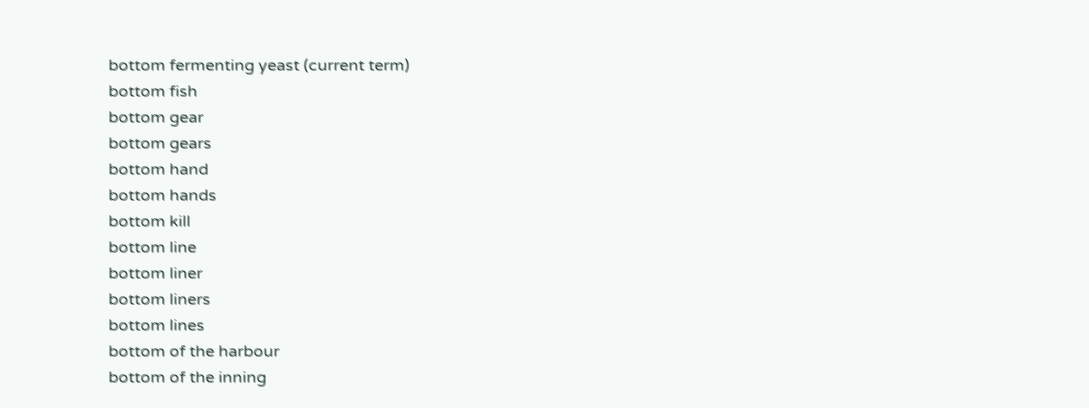bottom fermenting yeast (current term)
bottom fish
bottom gear
bottom gears
bottom hand
bottom hands
bottom kill
bottom line
bottom liner
bottom liners
bottom lines
bottom of the harbour
bottom of the inning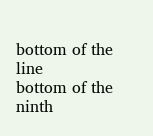bottom of the line
bottom of the ninth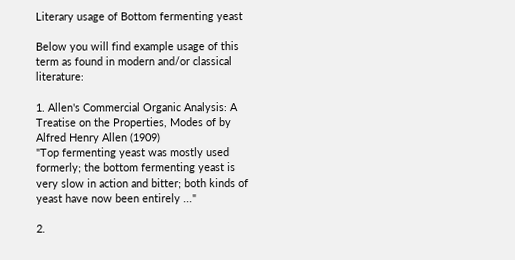Literary usage of Bottom fermenting yeast

Below you will find example usage of this term as found in modern and/or classical literature:

1. Allen's Commercial Organic Analysis: A Treatise on the Properties, Modes of by Alfred Henry Allen (1909)
"Top fermenting yeast was mostly used formerly; the bottom fermenting yeast is very slow in action and bitter; both kinds of yeast have now been entirely ..."

2.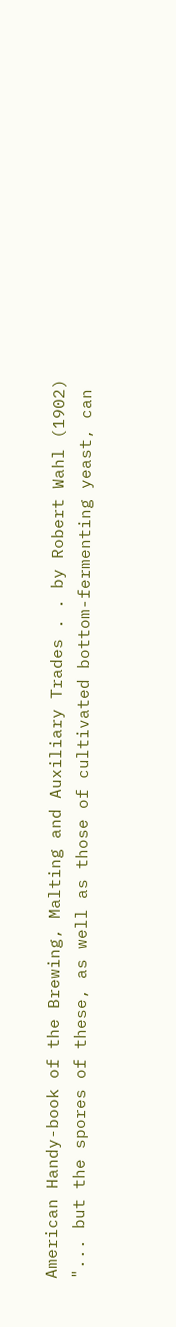American Handy-book of the Brewing, Malting and Auxiliary Trades . . by Robert Wahl (1902)
"... but the spores of these, as well as those of cultivated bottom-fermenting yeast, can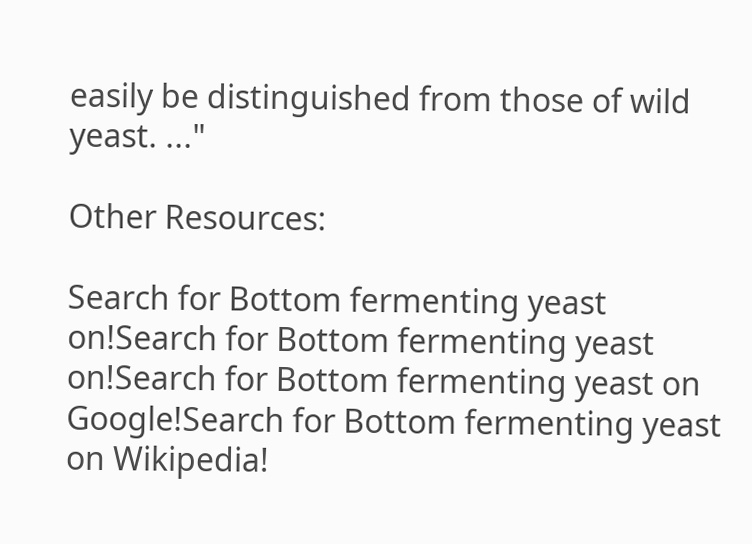easily be distinguished from those of wild yeast. ..."

Other Resources:

Search for Bottom fermenting yeast on!Search for Bottom fermenting yeast on!Search for Bottom fermenting yeast on Google!Search for Bottom fermenting yeast on Wikipedia!